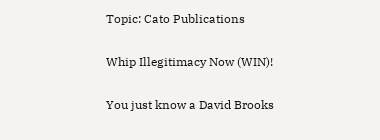Topic: Cato Publications

Whip Illegitimacy Now (WIN)!

You just know a David Brooks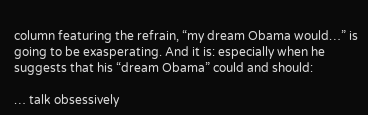column featuring the refrain, “my dream Obama would…” is going to be exasperating. And it is: especially when he suggests that his “dream Obama” could and should:

… talk obsessively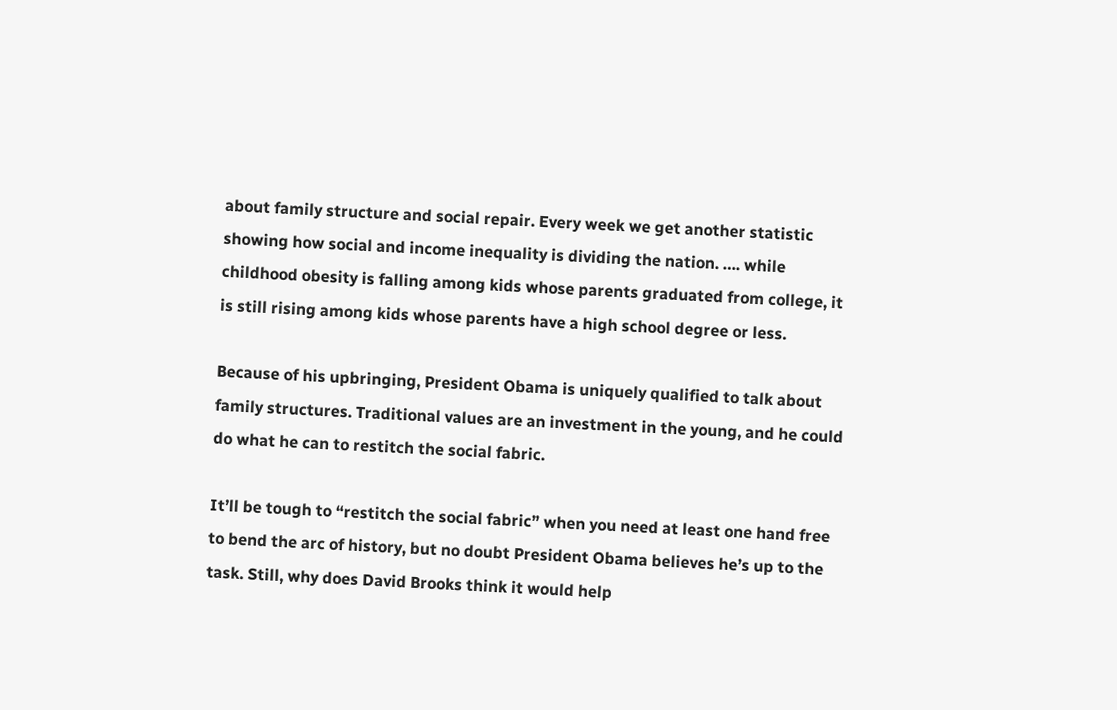about family structure and social repair. Every week we get another statistic showing how social and income inequality is dividing the nation. …. while childhood obesity is falling among kids whose parents graduated from college, it is still rising among kids whose parents have a high school degree or less.

Because of his upbringing, President Obama is uniquely qualified to talk about family structures. Traditional values are an investment in the young, and he could do what he can to restitch the social fabric.

It’ll be tough to “restitch the social fabric” when you need at least one hand free to bend the arc of history, but no doubt President Obama believes he’s up to the task. Still, why does David Brooks think it would help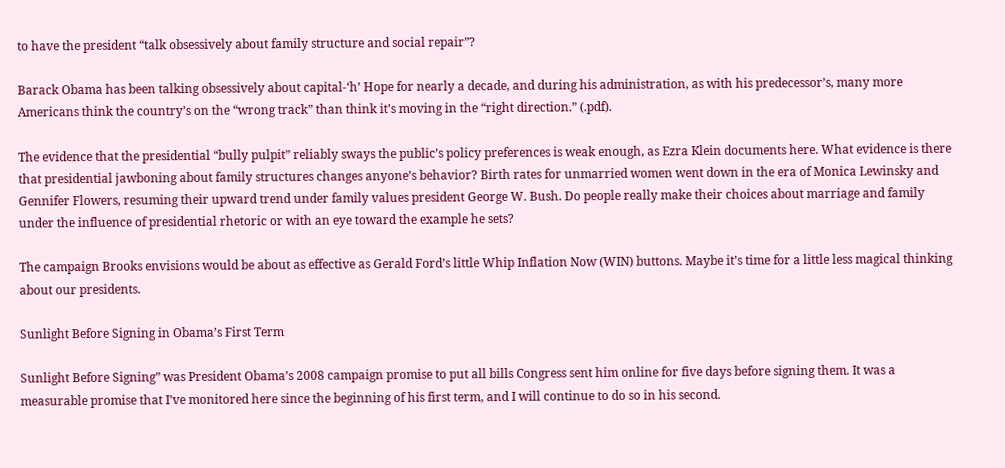to have the president “talk obsessively about family structure and social repair”?

Barack Obama has been talking obsessively about capital-‘h’ Hope for nearly a decade, and during his administration, as with his predecessor’s, many more Americans think the country’s on the “wrong track” than think it’s moving in the “right direction.” (.pdf).

The evidence that the presidential “bully pulpit” reliably sways the public’s policy preferences is weak enough, as Ezra Klein documents here. What evidence is there that presidential jawboning about family structures changes anyone’s behavior? Birth rates for unmarried women went down in the era of Monica Lewinsky and Gennifer Flowers, resuming their upward trend under family values president George W. Bush. Do people really make their choices about marriage and family under the influence of presidential rhetoric or with an eye toward the example he sets?

The campaign Brooks envisions would be about as effective as Gerald Ford’s little Whip Inflation Now (WIN) buttons. Maybe it’s time for a little less magical thinking about our presidents.

Sunlight Before Signing in Obama’s First Term

Sunlight Before Signing” was President Obama’s 2008 campaign promise to put all bills Congress sent him online for five days before signing them. It was a measurable promise that I’ve monitored here since the beginning of his first term, and I will continue to do so in his second.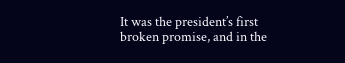It was the president’s first broken promise, and in the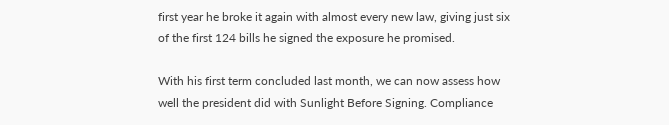first year he broke it again with almost every new law, giving just six of the first 124 bills he signed the exposure he promised.

With his first term concluded last month, we can now assess how well the president did with Sunlight Before Signing. Compliance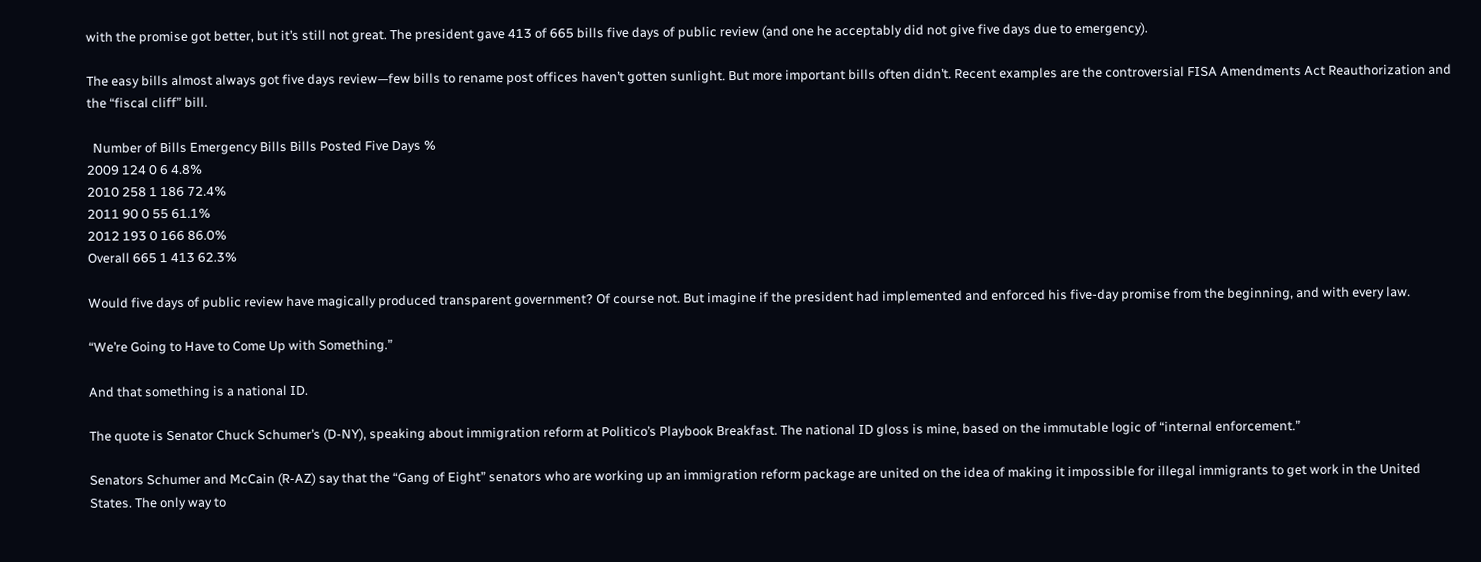with the promise got better, but it’s still not great. The president gave 413 of 665 bills five days of public review (and one he acceptably did not give five days due to emergency).

The easy bills almost always got five days review—few bills to rename post offices haven’t gotten sunlight. But more important bills often didn’t. Recent examples are the controversial FISA Amendments Act Reauthorization and the “fiscal cliff” bill.

  Number of Bills Emergency Bills Bills Posted Five Days %
2009 124 0 6 4.8%
2010 258 1 186 72.4%
2011 90 0 55 61.1%
2012 193 0 166 86.0%
Overall 665 1 413 62.3%

Would five days of public review have magically produced transparent government? Of course not. But imagine if the president had implemented and enforced his five-day promise from the beginning, and with every law.

“We’re Going to Have to Come Up with Something.”

And that something is a national ID.

The quote is Senator Chuck Schumer’s (D-NY), speaking about immigration reform at Politico’s Playbook Breakfast. The national ID gloss is mine, based on the immutable logic of “internal enforcement.”

Senators Schumer and McCain (R-AZ) say that the “Gang of Eight” senators who are working up an immigration reform package are united on the idea of making it impossible for illegal immigrants to get work in the United States. The only way to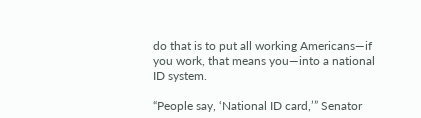do that is to put all working Americans—if you work, that means you—into a national ID system.

“People say, ‘National ID card,’” Senator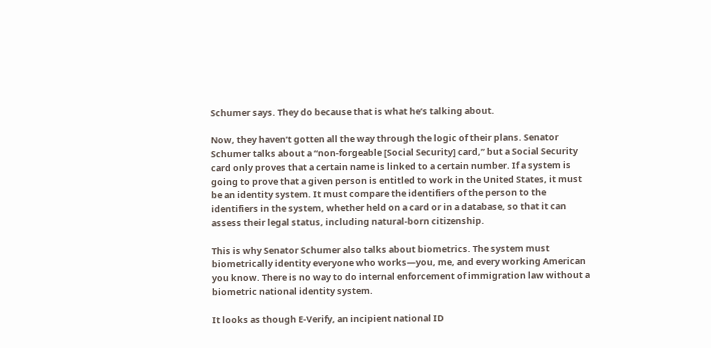Schumer says. They do because that is what he’s talking about.

Now, they haven’t gotten all the way through the logic of their plans. Senator Schumer talks about a “non-forgeable [Social Security] card,” but a Social Security card only proves that a certain name is linked to a certain number. If a system is going to prove that a given person is entitled to work in the United States, it must be an identity system. It must compare the identifiers of the person to the identifiers in the system, whether held on a card or in a database, so that it can assess their legal status, including natural-born citizenship.

This is why Senator Schumer also talks about biometrics. The system must biometrically identity everyone who works—you, me, and every working American you know. There is no way to do internal enforcement of immigration law without a biometric national identity system.

It looks as though E-Verify, an incipient national ID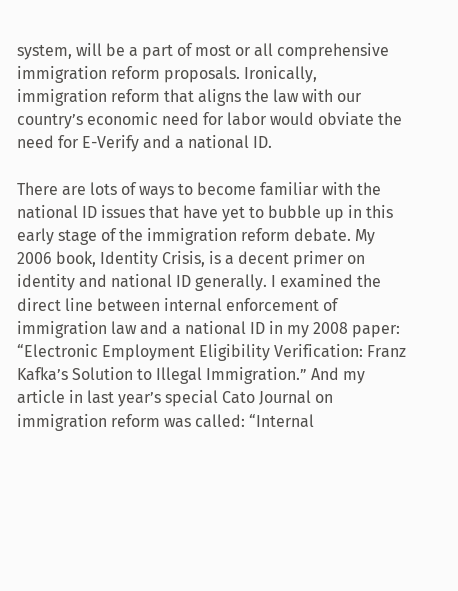system, will be a part of most or all comprehensive immigration reform proposals. Ironically, immigration reform that aligns the law with our country’s economic need for labor would obviate the need for E-Verify and a national ID.

There are lots of ways to become familiar with the national ID issues that have yet to bubble up in this early stage of the immigration reform debate. My 2006 book, Identity Crisis, is a decent primer on identity and national ID generally. I examined the direct line between internal enforcement of immigration law and a national ID in my 2008 paper: “Electronic Employment Eligibility Verification: Franz Kafka’s Solution to Illegal Immigration.” And my article in last year’s special Cato Journal on immigration reform was called: “Internal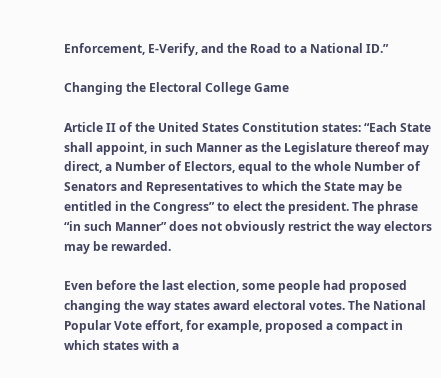Enforcement, E-Verify, and the Road to a National ID.”

Changing the Electoral College Game

Article II of the United States Constitution states: “Each State shall appoint, in such Manner as the Legislature thereof may direct, a Number of Electors, equal to the whole Number of Senators and Representatives to which the State may be entitled in the Congress” to elect the president. The phrase “in such Manner” does not obviously restrict the way electors may be rewarded.

Even before the last election, some people had proposed changing the way states award electoral votes. The National Popular Vote effort, for example, proposed a compact in which states with a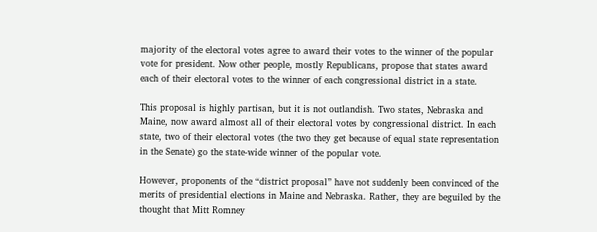majority of the electoral votes agree to award their votes to the winner of the popular vote for president. Now other people, mostly Republicans, propose that states award each of their electoral votes to the winner of each congressional district in a state.

This proposal is highly partisan, but it is not outlandish. Two states, Nebraska and Maine, now award almost all of their electoral votes by congressional district. In each state, two of their electoral votes (the two they get because of equal state representation in the Senate) go the state-wide winner of the popular vote.

However, proponents of the “district proposal” have not suddenly been convinced of the merits of presidential elections in Maine and Nebraska. Rather, they are beguiled by the thought that Mitt Romney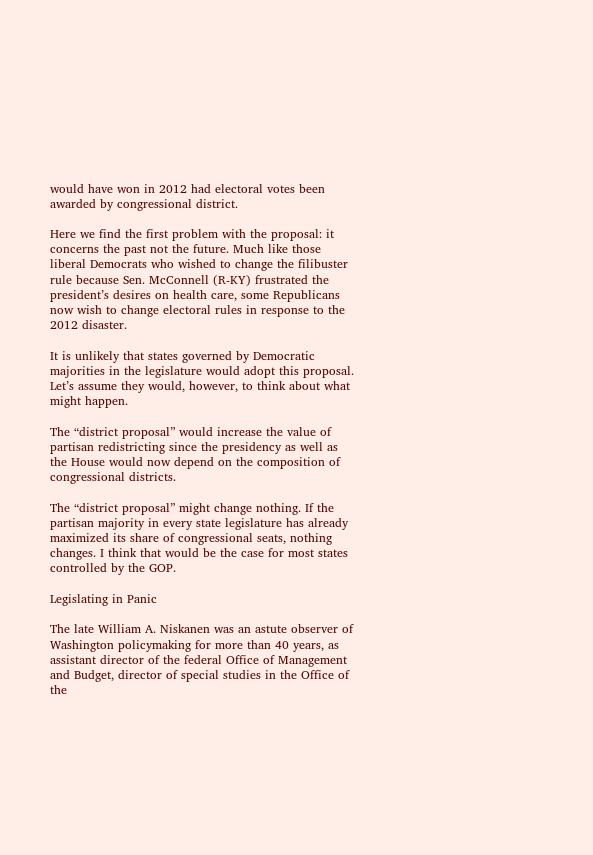would have won in 2012 had electoral votes been awarded by congressional district.

Here we find the first problem with the proposal: it concerns the past not the future. Much like those liberal Democrats who wished to change the filibuster rule because Sen. McConnell (R-KY) frustrated the president’s desires on health care, some Republicans now wish to change electoral rules in response to the 2012 disaster.

It is unlikely that states governed by Democratic majorities in the legislature would adopt this proposal. Let’s assume they would, however, to think about what might happen.

The “district proposal” would increase the value of partisan redistricting since the presidency as well as the House would now depend on the composition of congressional districts.

The “district proposal” might change nothing. If the partisan majority in every state legislature has already maximized its share of congressional seats, nothing changes. I think that would be the case for most states controlled by the GOP.

Legislating in Panic

The late William A. Niskanen was an astute observer of Washington policymaking for more than 40 years, as assistant director of the federal Office of Management and Budget, director of special studies in the Office of the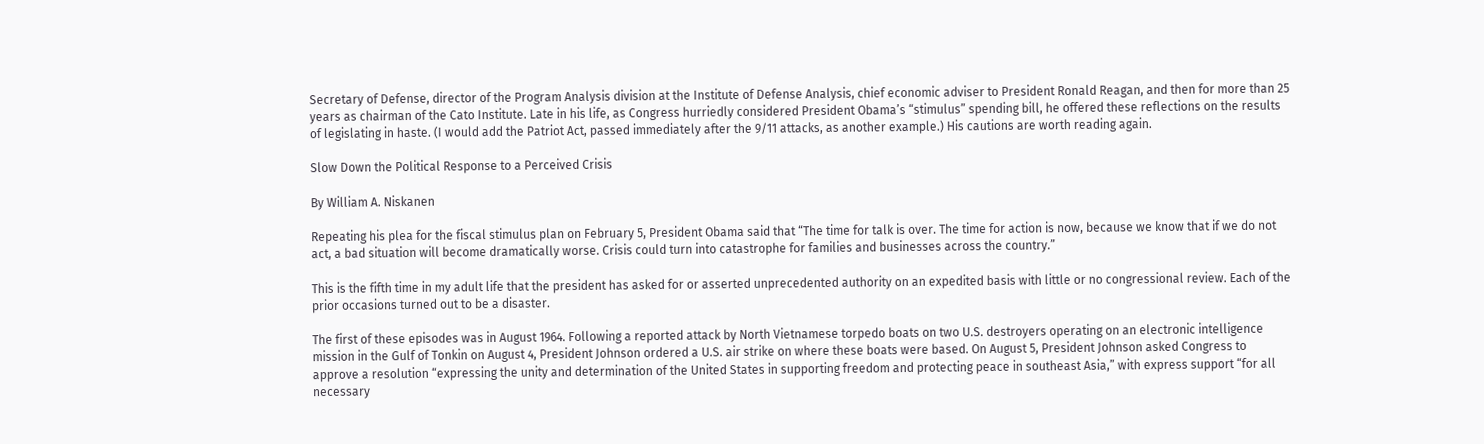Secretary of Defense, director of the Program Analysis division at the Institute of Defense Analysis, chief economic adviser to President Ronald Reagan, and then for more than 25 years as chairman of the Cato Institute. Late in his life, as Congress hurriedly considered President Obama’s “stimulus” spending bill, he offered these reflections on the results of legislating in haste. (I would add the Patriot Act, passed immediately after the 9/11 attacks, as another example.) His cautions are worth reading again.

Slow Down the Political Response to a Perceived Crisis

By William A. Niskanen

Repeating his plea for the fiscal stimulus plan on February 5, President Obama said that “The time for talk is over. The time for action is now, because we know that if we do not act, a bad situation will become dramatically worse. Crisis could turn into catastrophe for families and businesses across the country.”

This is the fifth time in my adult life that the president has asked for or asserted unprecedented authority on an expedited basis with little or no congressional review. Each of the prior occasions turned out to be a disaster.

The first of these episodes was in August 1964. Following a reported attack by North Vietnamese torpedo boats on two U.S. destroyers operating on an electronic intelligence mission in the Gulf of Tonkin on August 4, President Johnson ordered a U.S. air strike on where these boats were based. On August 5, President Johnson asked Congress to approve a resolution “expressing the unity and determination of the United States in supporting freedom and protecting peace in southeast Asia,” with express support “for all necessary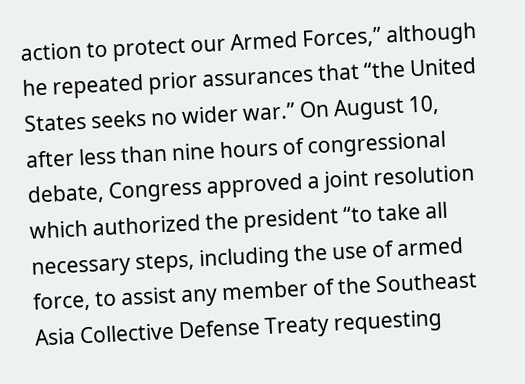action to protect our Armed Forces,” although he repeated prior assurances that “the United States seeks no wider war.” On August 10, after less than nine hours of congressional debate, Congress approved a joint resolution which authorized the president “to take all necessary steps, including the use of armed force, to assist any member of the Southeast Asia Collective Defense Treaty requesting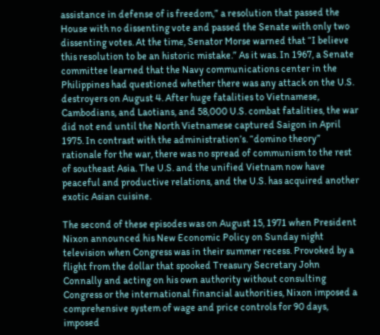assistance in defense of is freedom,” a resolution that passed the House with no dissenting vote and passed the Senate with only two dissenting votes. At the time, Senator Morse warned that “I believe this resolution to be an historic mistake.” As it was. In 1967, a Senate committee learned that the Navy communications center in the Philippines had questioned whether there was any attack on the U.S. destroyers on August 4. After huge fatalities to Vietnamese, Cambodians, and Laotians, and 58,000 U.S. combat fatalities, the war did not end until the North Vietnamese captured Saigon in April 1975. In contrast with the administration’s. “domino theory” rationale for the war, there was no spread of communism to the rest of southeast Asia. The U.S. and the unified Vietnam now have peaceful and productive relations, and the U.S. has acquired another exotic Asian cuisine.

The second of these episodes was on August 15, 1971 when President Nixon announced his New Economic Policy on Sunday night television when Congress was in their summer recess. Provoked by a flight from the dollar that spooked Treasury Secretary John Connally and acting on his own authority without consulting Congress or the international financial authorities, Nixon imposed a comprehensive system of wage and price controls for 90 days, imposed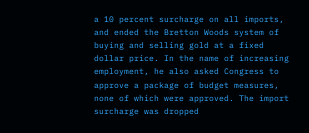a 10 percent surcharge on all imports, and ended the Bretton Woods system of buying and selling gold at a fixed dollar price. In the name of increasing employment, he also asked Congress to approve a package of budget measures, none of which were approved. The import surcharge was dropped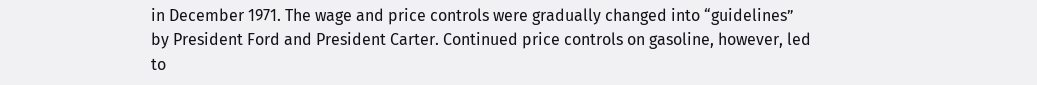in December 1971. The wage and price controls were gradually changed into “guidelines” by President Ford and President Carter. Continued price controls on gasoline, however, led to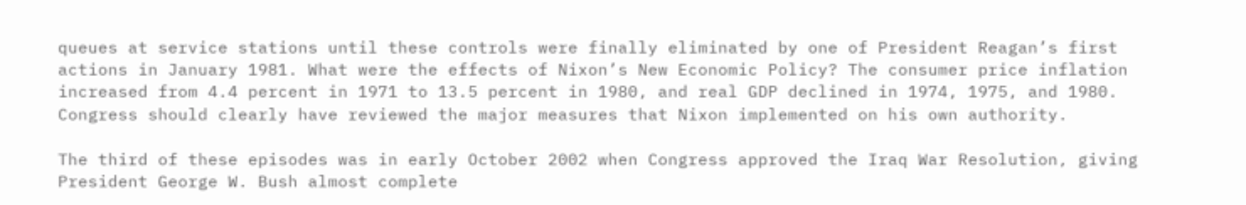queues at service stations until these controls were finally eliminated by one of President Reagan’s first actions in January 1981. What were the effects of Nixon’s New Economic Policy? The consumer price inflation increased from 4.4 percent in 1971 to 13.5 percent in 1980, and real GDP declined in 1974, 1975, and 1980. Congress should clearly have reviewed the major measures that Nixon implemented on his own authority.

The third of these episodes was in early October 2002 when Congress approved the Iraq War Resolution, giving President George W. Bush almost complete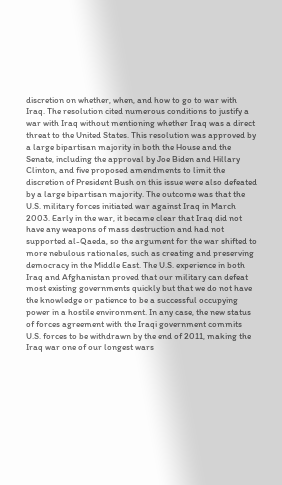discretion on whether, when, and how to go to war with Iraq. The resolution cited numerous conditions to justify a war with Iraq without mentioning whether Iraq was a direct threat to the United States. This resolution was approved by a large bipartisan majority in both the House and the Senate, including the approval by Joe Biden and Hillary Clinton, and five proposed amendments to limit the discretion of President Bush on this issue were also defeated by a large bipartisan majority. The outcome was that the U.S. military forces initiated war against Iraq in March 2003. Early in the war, it became clear that Iraq did not have any weapons of mass destruction and had not supported al-Qaeda, so the argument for the war shifted to more nebulous rationales, such as creating and preserving democracy in the Middle East. The U.S. experience in both Iraq and Afghanistan proved that our military can defeat most existing governments quickly but that we do not have the knowledge or patience to be a successful occupying power in a hostile environment. In any case, the new status of forces agreement with the Iraqi government commits U.S. forces to be withdrawn by the end of 2011, making the Iraq war one of our longest wars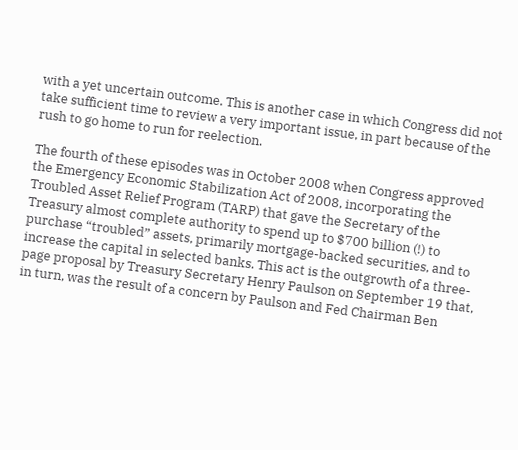with a yet uncertain outcome. This is another case in which Congress did not take sufficient time to review a very important issue, in part because of the rush to go home to run for reelection.

The fourth of these episodes was in October 2008 when Congress approved the Emergency Economic Stabilization Act of 2008, incorporating the Troubled Asset Relief Program (TARP) that gave the Secretary of the Treasury almost complete authority to spend up to $700 billion (!) to purchase “troubled” assets, primarily mortgage-backed securities, and to increase the capital in selected banks. This act is the outgrowth of a three-page proposal by Treasury Secretary Henry Paulson on September 19 that, in turn, was the result of a concern by Paulson and Fed Chairman Ben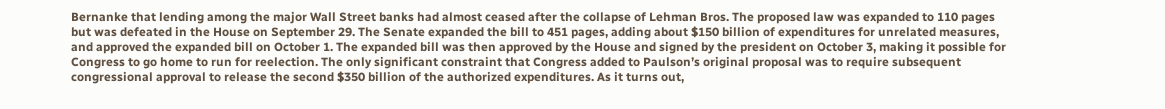Bernanke that lending among the major Wall Street banks had almost ceased after the collapse of Lehman Bros. The proposed law was expanded to 110 pages but was defeated in the House on September 29. The Senate expanded the bill to 451 pages, adding about $150 billion of expenditures for unrelated measures, and approved the expanded bill on October 1. The expanded bill was then approved by the House and signed by the president on October 3, making it possible for Congress to go home to run for reelection. The only significant constraint that Congress added to Paulson’s original proposal was to require subsequent congressional approval to release the second $350 billion of the authorized expenditures. As it turns out,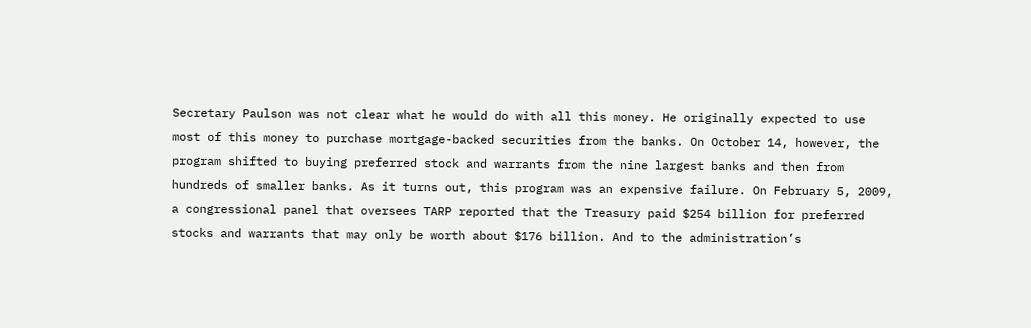Secretary Paulson was not clear what he would do with all this money. He originally expected to use most of this money to purchase mortgage-backed securities from the banks. On October 14, however, the program shifted to buying preferred stock and warrants from the nine largest banks and then from hundreds of smaller banks. As it turns out, this program was an expensive failure. On February 5, 2009, a congressional panel that oversees TARP reported that the Treasury paid $254 billion for preferred stocks and warrants that may only be worth about $176 billion. And to the administration’s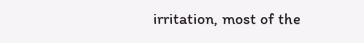irritation, most of the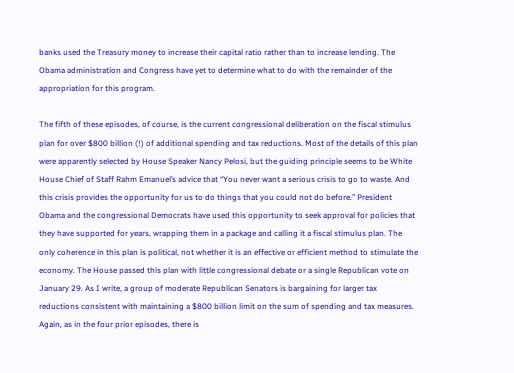banks used the Treasury money to increase their capital ratio rather than to increase lending. The Obama administration and Congress have yet to determine what to do with the remainder of the appropriation for this program.

The fifth of these episodes, of course, is the current congressional deliberation on the fiscal stimulus plan for over $800 billion (!) of additional spending and tax reductions. Most of the details of this plan were apparently selected by House Speaker Nancy Pelosi, but the guiding principle seems to be White House Chief of Staff Rahm Emanuel’s advice that “You never want a serious crisis to go to waste. And this crisis provides the opportunity for us to do things that you could not do before.” President Obama and the congressional Democrats have used this opportunity to seek approval for policies that they have supported for years, wrapping them in a package and calling it a fiscal stimulus plan. The only coherence in this plan is political, not whether it is an effective or efficient method to stimulate the economy. The House passed this plan with little congressional debate or a single Republican vote on January 29. As I write, a group of moderate Republican Senators is bargaining for larger tax reductions consistent with maintaining a $800 billion limit on the sum of spending and tax measures. Again, as in the four prior episodes, there is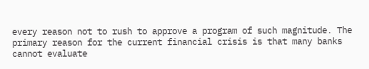every reason not to rush to approve a program of such magnitude. The primary reason for the current financial crisis is that many banks cannot evaluate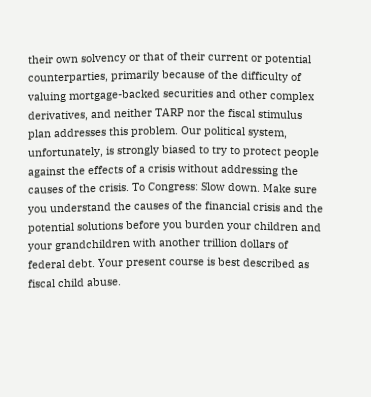their own solvency or that of their current or potential counterparties, primarily because of the difficulty of valuing mortgage-backed securities and other complex derivatives, and neither TARP nor the fiscal stimulus plan addresses this problem. Our political system, unfortunately, is strongly biased to try to protect people against the effects of a crisis without addressing the causes of the crisis. To Congress: Slow down. Make sure you understand the causes of the financial crisis and the potential solutions before you burden your children and your grandchildren with another trillion dollars of federal debt. Your present course is best described as fiscal child abuse.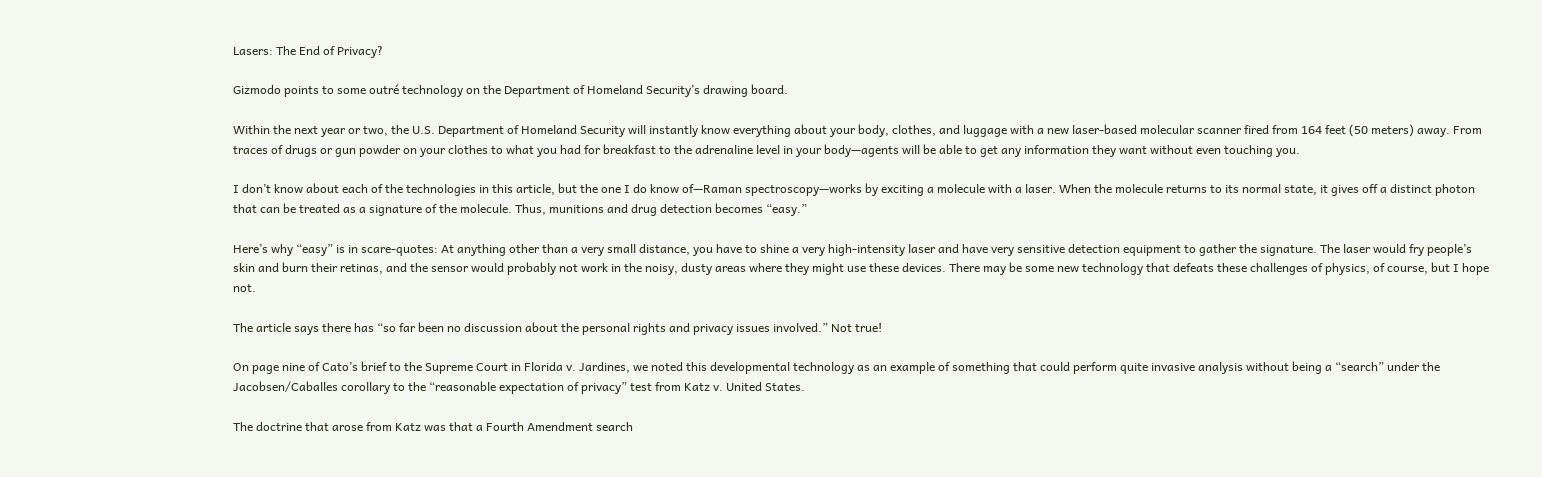Lasers: The End of Privacy?

Gizmodo points to some outré technology on the Department of Homeland Security’s drawing board.

Within the next year or two, the U.S. Department of Homeland Security will instantly know everything about your body, clothes, and luggage with a new laser-based molecular scanner fired from 164 feet (50 meters) away. From traces of drugs or gun powder on your clothes to what you had for breakfast to the adrenaline level in your body—agents will be able to get any information they want without even touching you.

I don’t know about each of the technologies in this article, but the one I do know of—Raman spectroscopy—works by exciting a molecule with a laser. When the molecule returns to its normal state, it gives off a distinct photon that can be treated as a signature of the molecule. Thus, munitions and drug detection becomes “easy.”

Here’s why “easy” is in scare-quotes: At anything other than a very small distance, you have to shine a very high-intensity laser and have very sensitive detection equipment to gather the signature. The laser would fry people’s skin and burn their retinas, and the sensor would probably not work in the noisy, dusty areas where they might use these devices. There may be some new technology that defeats these challenges of physics, of course, but I hope not.

The article says there has “so far been no discussion about the personal rights and privacy issues involved.” Not true!

On page nine of Cato’s brief to the Supreme Court in Florida v. Jardines, we noted this developmental technology as an example of something that could perform quite invasive analysis without being a “search” under the Jacobsen/Caballes corollary to the “reasonable expectation of privacy” test from Katz v. United States.

The doctrine that arose from Katz was that a Fourth Amendment search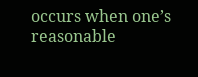occurs when one’s reasonable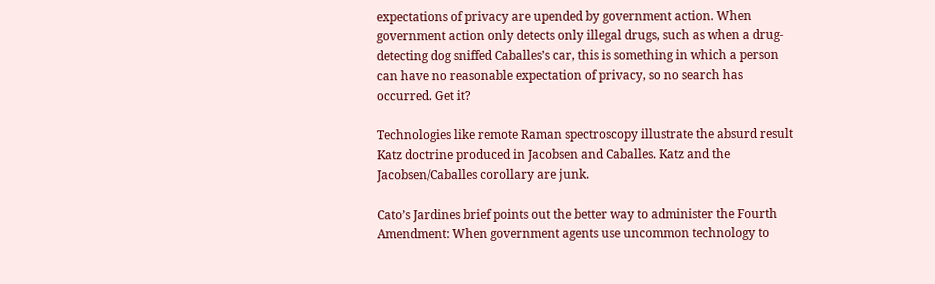expectations of privacy are upended by government action. When government action only detects only illegal drugs, such as when a drug-detecting dog sniffed Caballes’s car, this is something in which a person can have no reasonable expectation of privacy, so no search has occurred. Get it?

Technologies like remote Raman spectroscopy illustrate the absurd result Katz doctrine produced in Jacobsen and Caballes. Katz and the Jacobsen/Caballes corollary are junk.

Cato’s Jardines brief points out the better way to administer the Fourth Amendment: When government agents use uncommon technology to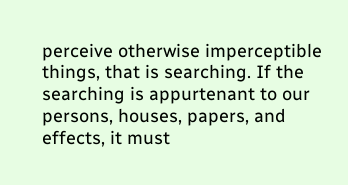perceive otherwise imperceptible things, that is searching. If the searching is appurtenant to our persons, houses, papers, and effects, it must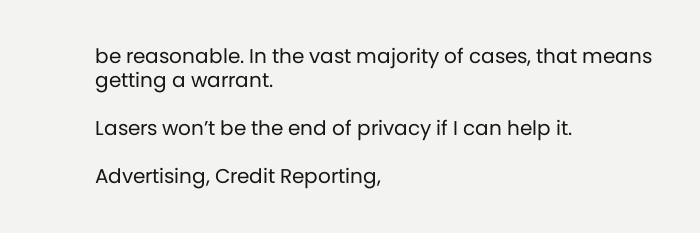be reasonable. In the vast majority of cases, that means getting a warrant.

Lasers won’t be the end of privacy if I can help it.

Advertising, Credit Reporting,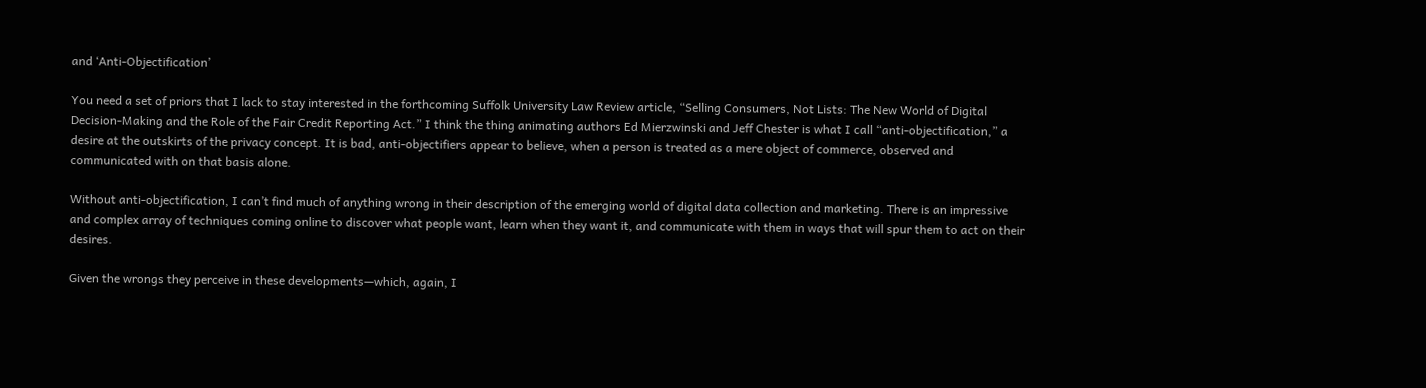and ‘Anti-Objectification’

You need a set of priors that I lack to stay interested in the forthcoming Suffolk University Law Review article, “Selling Consumers, Not Lists: The New World of Digital Decision-Making and the Role of the Fair Credit Reporting Act.” I think the thing animating authors Ed Mierzwinski and Jeff Chester is what I call “anti-objectification,” a desire at the outskirts of the privacy concept. It is bad, anti-objectifiers appear to believe, when a person is treated as a mere object of commerce, observed and communicated with on that basis alone.

Without anti-objectification, I can’t find much of anything wrong in their description of the emerging world of digital data collection and marketing. There is an impressive and complex array of techniques coming online to discover what people want, learn when they want it, and communicate with them in ways that will spur them to act on their desires.

Given the wrongs they perceive in these developments—which, again, I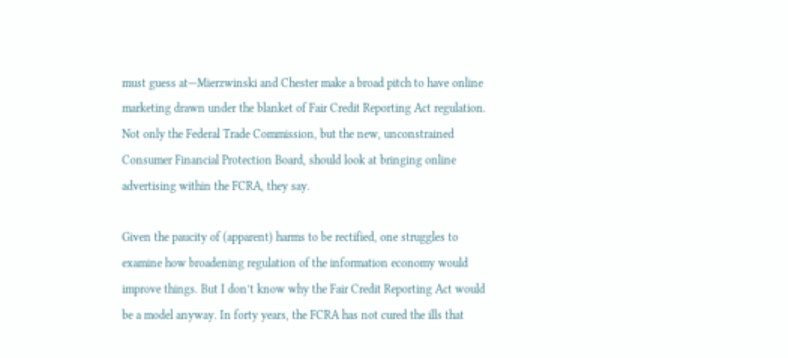must guess at—Mierzwinski and Chester make a broad pitch to have online marketing drawn under the blanket of Fair Credit Reporting Act regulation. Not only the Federal Trade Commission, but the new, unconstrained Consumer Financial Protection Board, should look at bringing online advertising within the FCRA, they say.

Given the paucity of (apparent) harms to be rectified, one struggles to examine how broadening regulation of the information economy would improve things. But I don’t know why the Fair Credit Reporting Act would be a model anyway. In forty years, the FCRA has not cured the ills that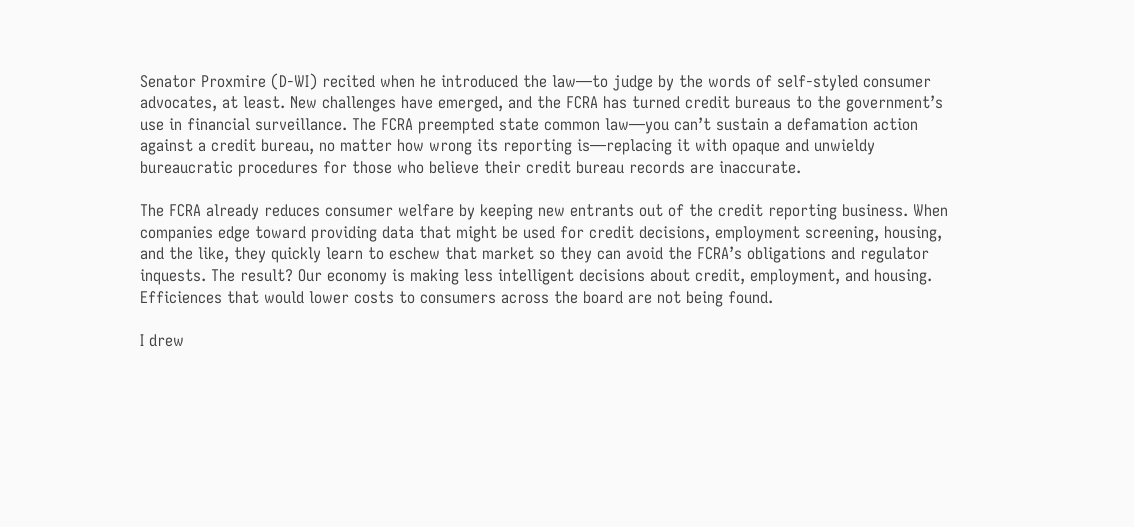Senator Proxmire (D-WI) recited when he introduced the law—to judge by the words of self-styled consumer advocates, at least. New challenges have emerged, and the FCRA has turned credit bureaus to the government’s use in financial surveillance. The FCRA preempted state common law—you can’t sustain a defamation action against a credit bureau, no matter how wrong its reporting is—replacing it with opaque and unwieldy bureaucratic procedures for those who believe their credit bureau records are inaccurate.

The FCRA already reduces consumer welfare by keeping new entrants out of the credit reporting business. When companies edge toward providing data that might be used for credit decisions, employment screening, housing, and the like, they quickly learn to eschew that market so they can avoid the FCRA’s obligations and regulator inquests. The result? Our economy is making less intelligent decisions about credit, employment, and housing. Efficiences that would lower costs to consumers across the board are not being found.

I drew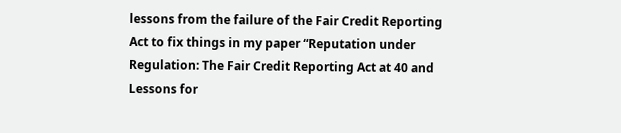lessons from the failure of the Fair Credit Reporting Act to fix things in my paper “Reputation under Regulation: The Fair Credit Reporting Act at 40 and Lessons for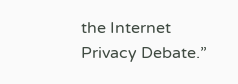the Internet Privacy Debate.”